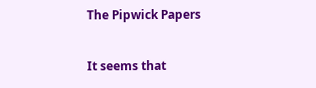The Pipwick Papers

It seems that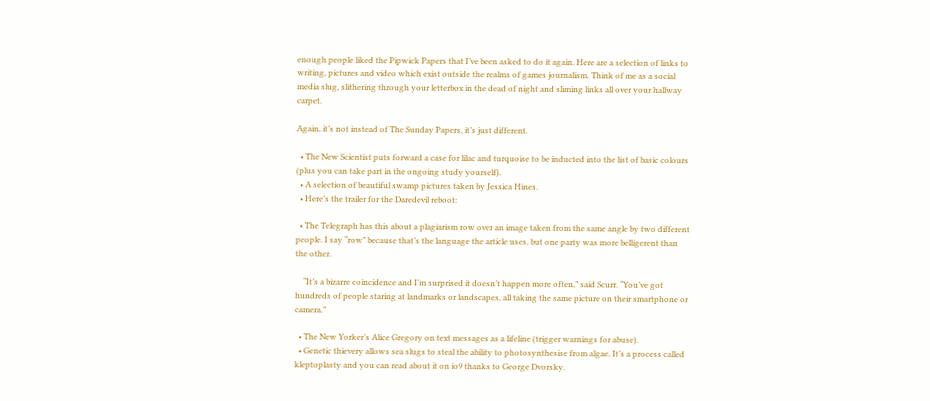enough people liked the Pipwick Papers that I’ve been asked to do it again. Here are a selection of links to writing, pictures and video which exist outside the realms of games journalism. Think of me as a social media slug, slithering through your letterbox in the dead of night and sliming links all over your hallway carpet.

Again, it’s not instead of The Sunday Papers, it’s just different.

  • The New Scientist puts forward a case for lilac and turquoise to be inducted into the list of basic colours (plus you can take part in the ongoing study yourself).
  • A selection of beautiful swamp pictures taken by Jessica Hines.
  • Here’s the trailer for the Daredevil reboot:

  • The Telegraph has this about a plagiarism row over an image taken from the same angle by two different people. I say “row” because that’s the language the article uses, but one party was more belligerent than the other.

    “It’s a bizarre coincidence and I’m surprised it doesn’t happen more often,” said Scurr. “You’ve got hundreds of people staring at landmarks or landscapes, all taking the same picture on their smartphone or camera.”

  • The New Yorker’s Alice Gregory on text messages as a lifeline (trigger warnings for abuse).
  • Genetic thievery allows sea slugs to steal the ability to photosynthesise from algae. It’s a process called kleptoplasty and you can read about it on io9 thanks to George Dvorsky.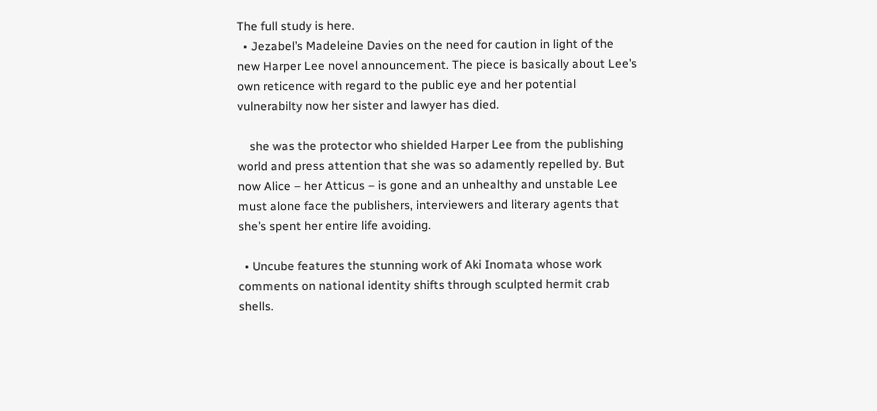The full study is here.
  • Jezabel’s Madeleine Davies on the need for caution in light of the new Harper Lee novel announcement. The piece is basically about Lee’s own reticence with regard to the public eye and her potential vulnerabilty now her sister and lawyer has died.

    she was the protector who shielded Harper Lee from the publishing world and press attention that she was so adamently repelled by. But now Alice – her Atticus – is gone and an unhealthy and unstable Lee must alone face the publishers, interviewers and literary agents that she’s spent her entire life avoiding.

  • Uncube features the stunning work of Aki Inomata whose work comments on national identity shifts through sculpted hermit crab shells.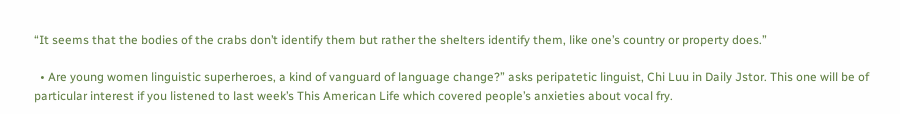“It seems that the bodies of the crabs don’t identify them but rather the shelters identify them, like one’s country or property does.”

  • Are young women linguistic superheroes, a kind of vanguard of language change?” asks peripatetic linguist, Chi Luu in Daily Jstor. This one will be of particular interest if you listened to last week’s This American Life which covered people’s anxieties about vocal fry.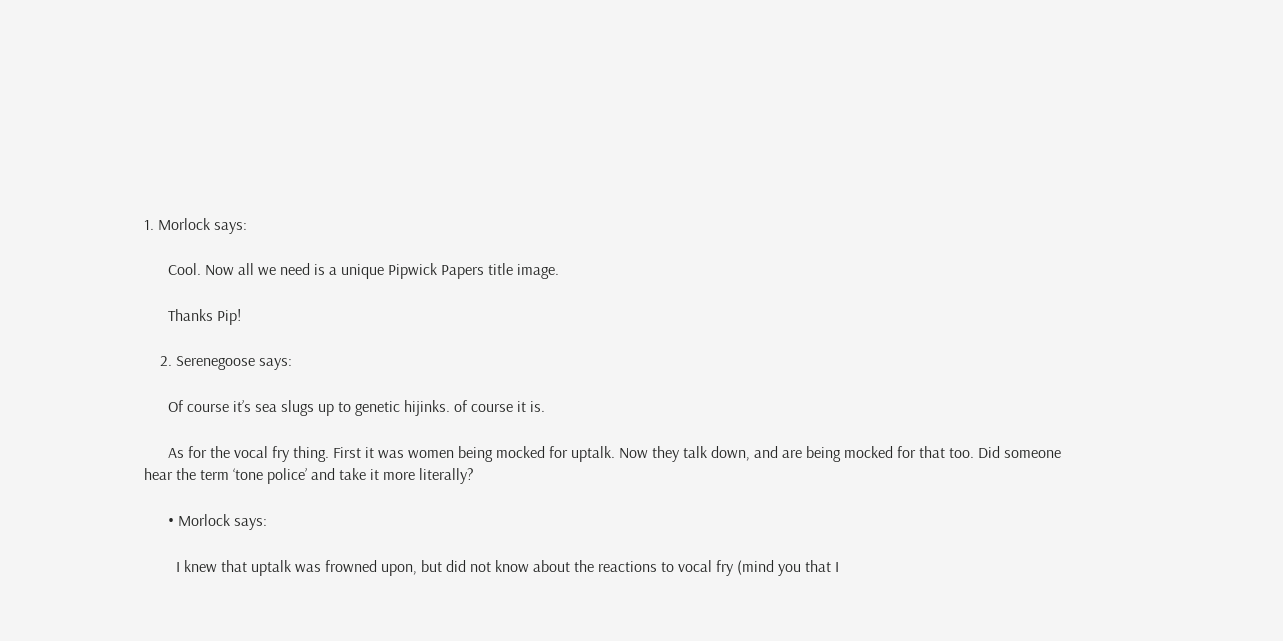1. Morlock says:

      Cool. Now all we need is a unique Pipwick Papers title image.

      Thanks Pip!

    2. Serenegoose says:

      Of course it’s sea slugs up to genetic hijinks. of course it is.

      As for the vocal fry thing. First it was women being mocked for uptalk. Now they talk down, and are being mocked for that too. Did someone hear the term ‘tone police’ and take it more literally?

      • Morlock says:

        I knew that uptalk was frowned upon, but did not know about the reactions to vocal fry (mind you that I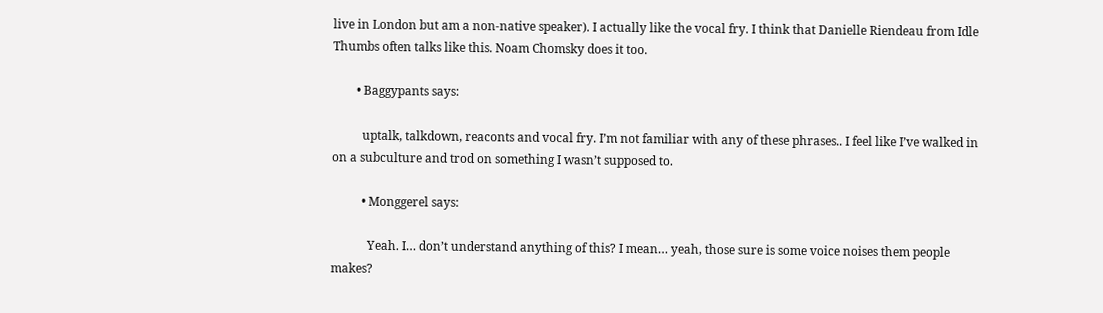live in London but am a non-native speaker). I actually like the vocal fry. I think that Danielle Riendeau from Idle Thumbs often talks like this. Noam Chomsky does it too.

        • Baggypants says:

          uptalk, talkdown, reaconts and vocal fry. I’m not familiar with any of these phrases.. I feel like I’ve walked in on a subculture and trod on something I wasn’t supposed to.

          • Monggerel says:

            Yeah. I… don’t understand anything of this? I mean… yeah, those sure is some voice noises them people makes?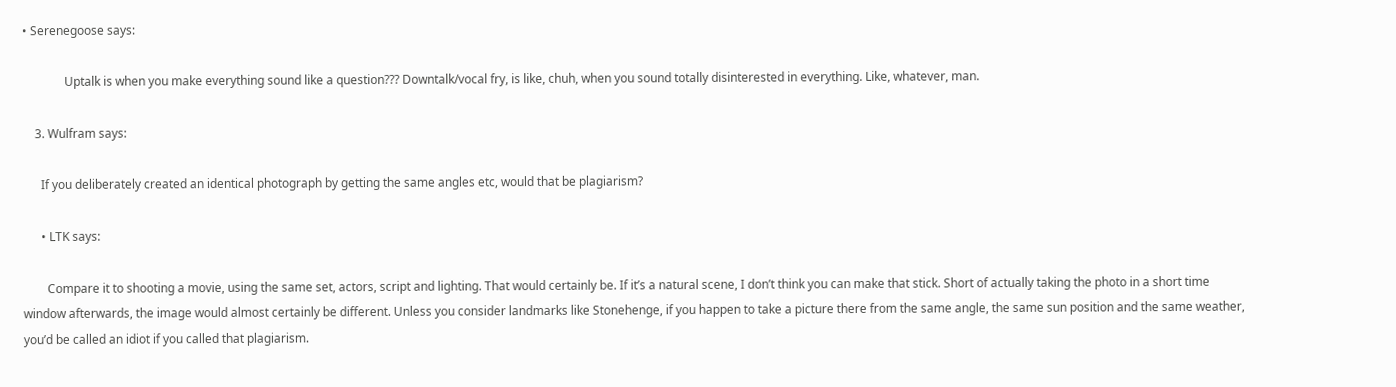• Serenegoose says:

              Uptalk is when you make everything sound like a question??? Downtalk/vocal fry, is like, chuh, when you sound totally disinterested in everything. Like, whatever, man.

    3. Wulfram says:

      If you deliberately created an identical photograph by getting the same angles etc, would that be plagiarism?

      • LTK says:

        Compare it to shooting a movie, using the same set, actors, script and lighting. That would certainly be. If it’s a natural scene, I don’t think you can make that stick. Short of actually taking the photo in a short time window afterwards, the image would almost certainly be different. Unless you consider landmarks like Stonehenge, if you happen to take a picture there from the same angle, the same sun position and the same weather, you’d be called an idiot if you called that plagiarism.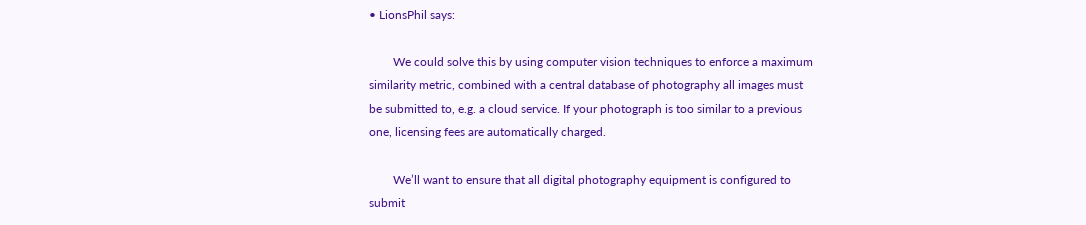• LionsPhil says:

        We could solve this by using computer vision techniques to enforce a maximum similarity metric, combined with a central database of photography all images must be submitted to, e.g. a cloud service. If your photograph is too similar to a previous one, licensing fees are automatically charged.

        We’ll want to ensure that all digital photography equipment is configured to submit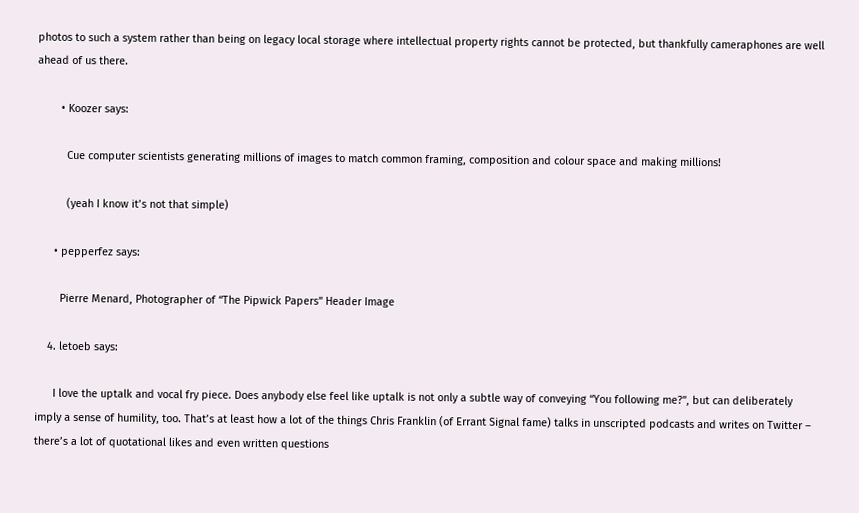photos to such a system rather than being on legacy local storage where intellectual property rights cannot be protected, but thankfully cameraphones are well ahead of us there.

        • Koozer says:

          Cue computer scientists generating millions of images to match common framing, composition and colour space and making millions!

          (yeah I know it’s not that simple)

      • pepperfez says:

        Pierre Menard, Photographer of “The Pipwick Papers” Header Image

    4. letoeb says:

      I love the uptalk and vocal fry piece. Does anybody else feel like uptalk is not only a subtle way of conveying “You following me?”, but can deliberately imply a sense of humility, too. That’s at least how a lot of the things Chris Franklin (of Errant Signal fame) talks in unscripted podcasts and writes on Twitter – there’s a lot of quotational likes and even written questions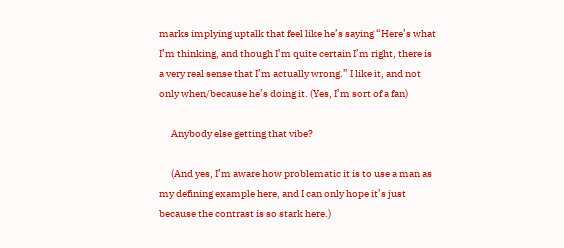marks implying uptalk that feel like he’s saying “Here’s what I’m thinking, and though I’m quite certain I’m right, there is a very real sense that I’m actually wrong.” I like it, and not only when/because he’s doing it. (Yes, I’m sort of a fan)

      Anybody else getting that vibe?

      (And yes, I’m aware how problematic it is to use a man as my defining example here, and I can only hope it’s just because the contrast is so stark here.)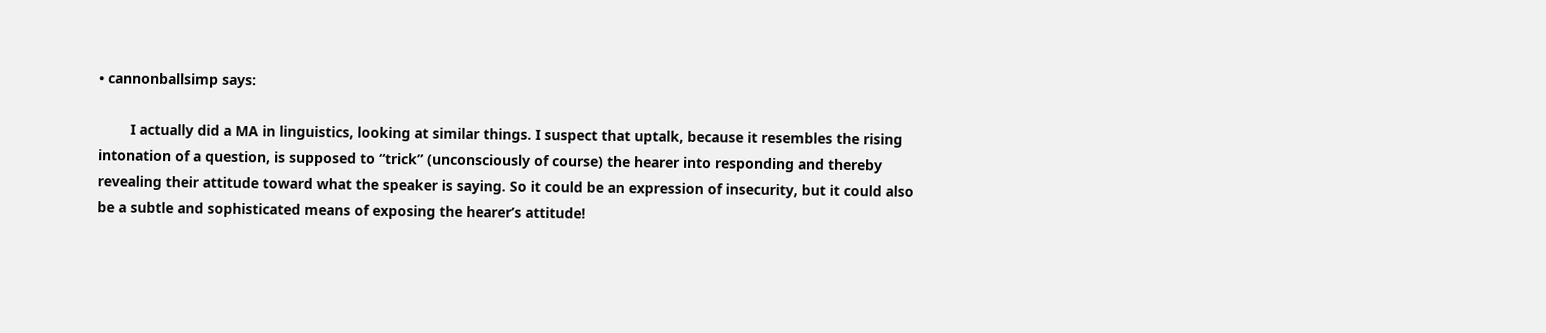• cannonballsimp says:

        I actually did a MA in linguistics, looking at similar things. I suspect that uptalk, because it resembles the rising intonation of a question, is supposed to “trick” (unconsciously of course) the hearer into responding and thereby revealing their attitude toward what the speaker is saying. So it could be an expression of insecurity, but it could also be a subtle and sophisticated means of exposing the hearer’s attitude!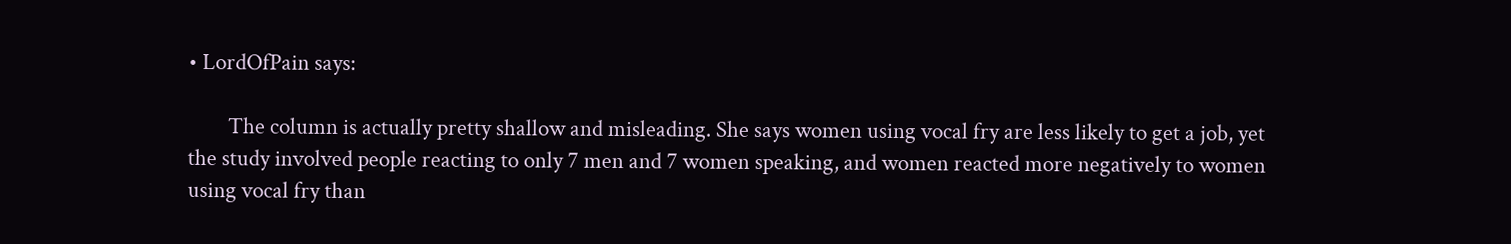• LordOfPain says:

        The column is actually pretty shallow and misleading. She says women using vocal fry are less likely to get a job, yet the study involved people reacting to only 7 men and 7 women speaking, and women reacted more negatively to women using vocal fry than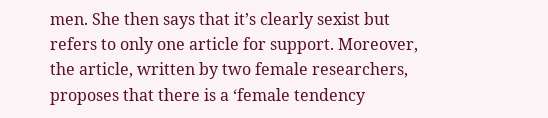men. She then says that it’s clearly sexist but refers to only one article for support. Moreover, the article, written by two female researchers, proposes that there is a ‘female tendency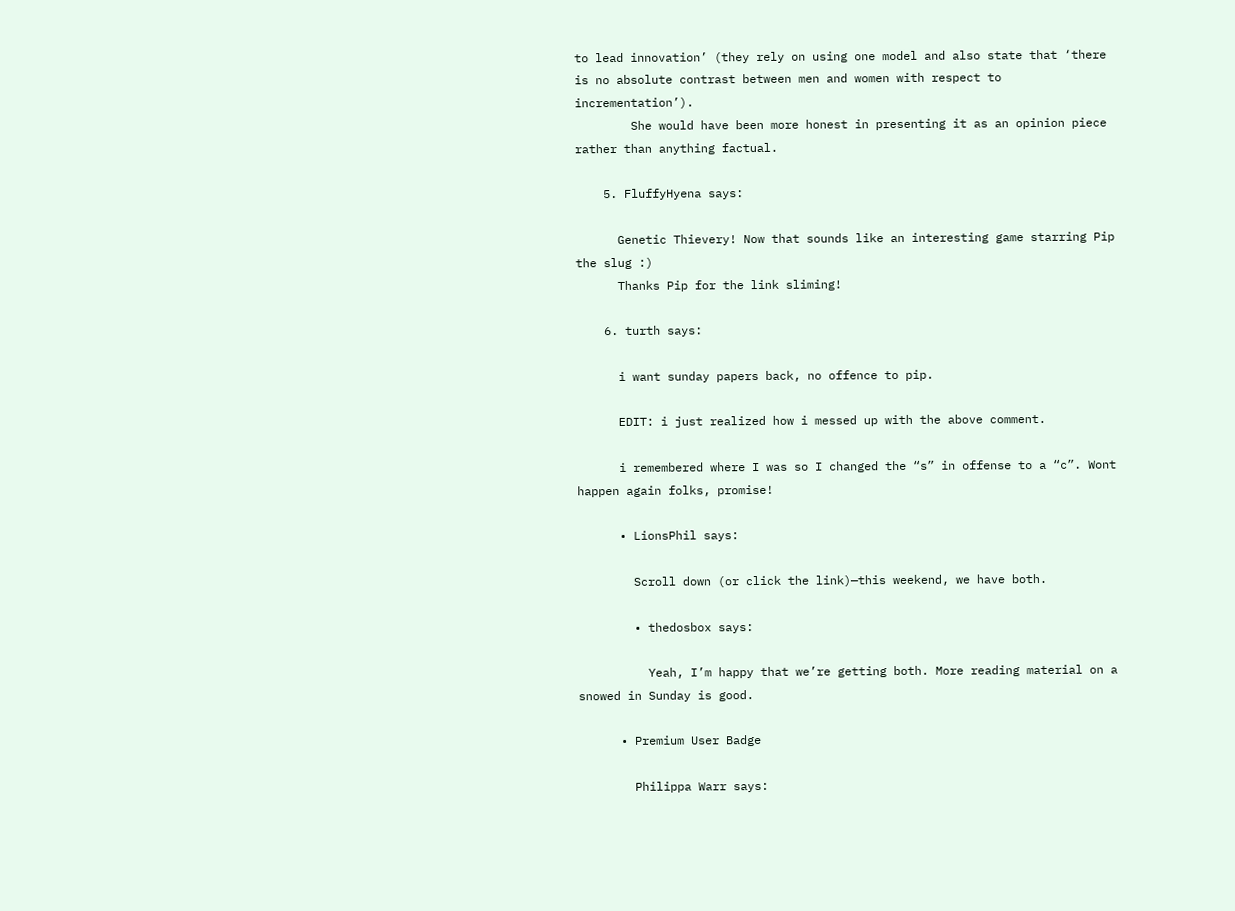to lead innovation’ (they rely on using one model and also state that ‘there is no absolute contrast between men and women with respect to incrementation’).
        She would have been more honest in presenting it as an opinion piece rather than anything factual.

    5. FluffyHyena says:

      Genetic Thievery! Now that sounds like an interesting game starring Pip the slug :)
      Thanks Pip for the link sliming!

    6. turth says:

      i want sunday papers back, no offence to pip.

      EDIT: i just realized how i messed up with the above comment.

      i remembered where I was so I changed the “s” in offense to a “c”. Wont happen again folks, promise!

      • LionsPhil says:

        Scroll down (or click the link)—this weekend, we have both.

        • thedosbox says:

          Yeah, I’m happy that we’re getting both. More reading material on a snowed in Sunday is good.

      • Premium User Badge

        Philippa Warr says: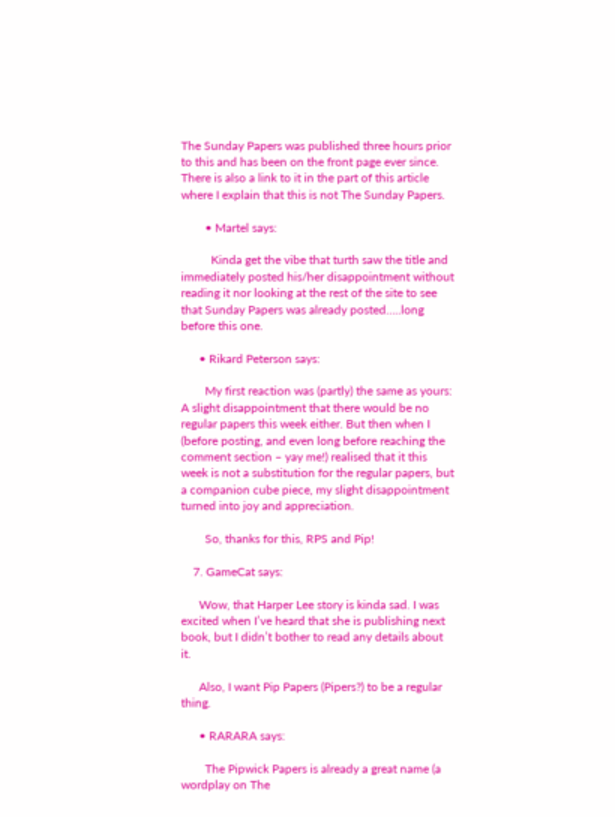The Sunday Papers was published three hours prior to this and has been on the front page ever since. There is also a link to it in the part of this article where I explain that this is not The Sunday Papers.

        • Martel says:

          Kinda get the vibe that turth saw the title and immediately posted his/her disappointment without reading it nor looking at the rest of the site to see that Sunday Papers was already posted…..long before this one.

      • Rikard Peterson says:

        My first reaction was (partly) the same as yours: A slight disappointment that there would be no regular papers this week either. But then when I (before posting, and even long before reaching the comment section – yay me!) realised that it this week is not a substitution for the regular papers, but a companion cube piece, my slight disappointment turned into joy and appreciation.

        So, thanks for this, RPS and Pip!

    7. GameCat says:

      Wow, that Harper Lee story is kinda sad. I was excited when I’ve heard that she is publishing next book, but I didn’t bother to read any details about it.

      Also, I want Pip Papers (Pipers?) to be a regular thing.

      • RARARA says:

        The Pipwick Papers is already a great name (a wordplay on The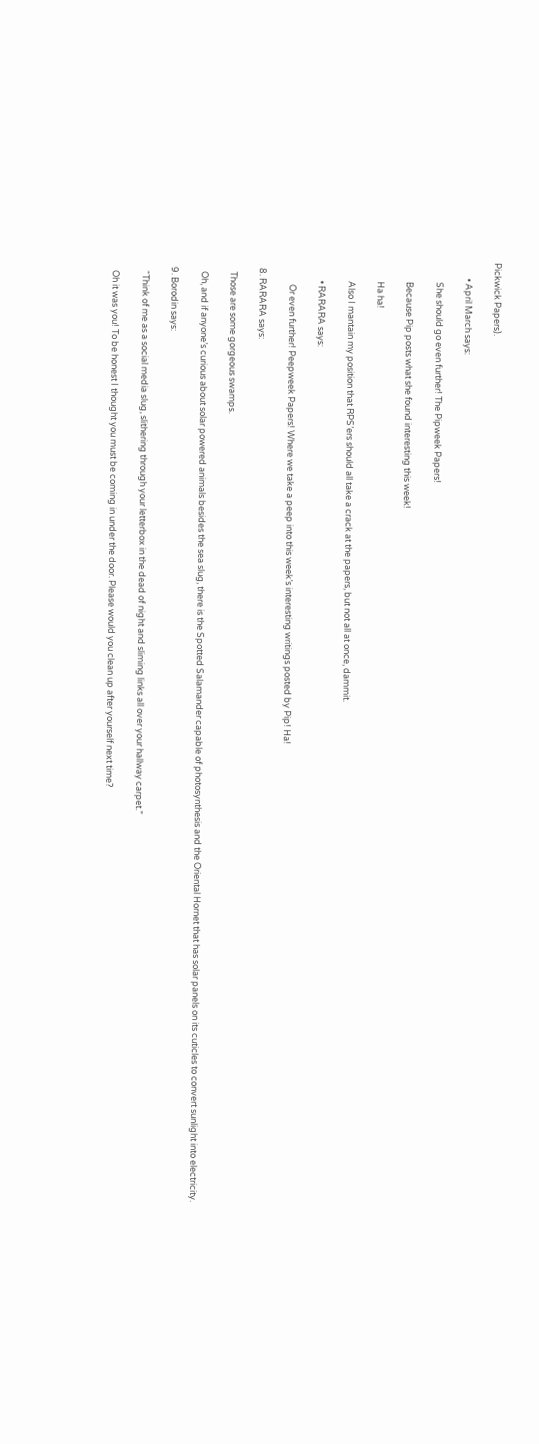Pickwick Papers).

        • April March says:

          She should go even further! The Pipweek Papers!

          Because Pip posts what she found interesting this week!

          Ha ha!

          Also I mantain my position that RPS’ers should all take a crack at the papers, but not all at once, dammit.

          • RARARA says:

            Or even further! Peepweek Papers! Where we take a peep into this week’s interesting writings posted by Pip! Ha!

    8. RARARA says:

      Those are some gorgeous swamps.

      Oh, and if anyone’s curious about solar powered animals besides the sea slug, there is the Spotted Salamander capable of photosynthesis and the Oriental Hornet that has solar panels on its cuticles to convert sunlight into electricity.

    9. Borodin says:

      “Think of me as a social media slug, slithering through your letterbox in the dead of night and sliming links all over your hallway carpet.”

      Oh it was you! To be honest I thought you must be coming in under the door. Please would you clean up after yourself next time?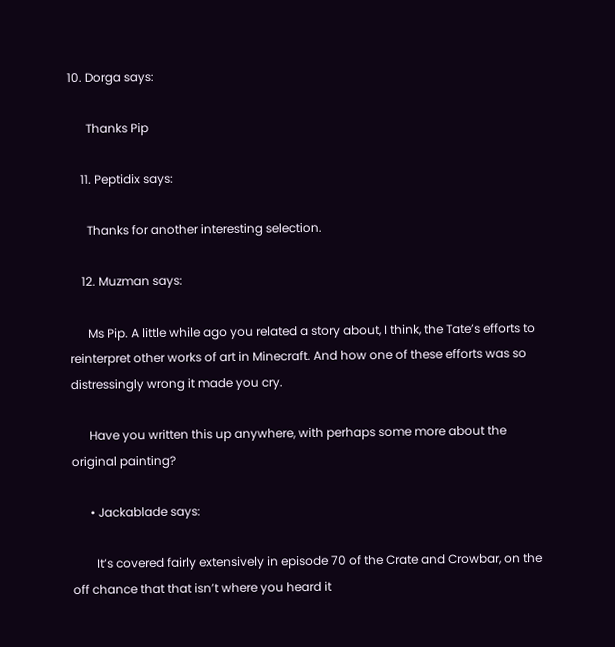10. Dorga says:

      Thanks Pip

    11. Peptidix says:

      Thanks for another interesting selection.

    12. Muzman says:

      Ms Pip. A little while ago you related a story about, I think, the Tate’s efforts to reinterpret other works of art in Minecraft. And how one of these efforts was so distressingly wrong it made you cry.

      Have you written this up anywhere, with perhaps some more about the original painting?

      • Jackablade says:

        It’s covered fairly extensively in episode 70 of the Crate and Crowbar, on the off chance that that isn’t where you heard it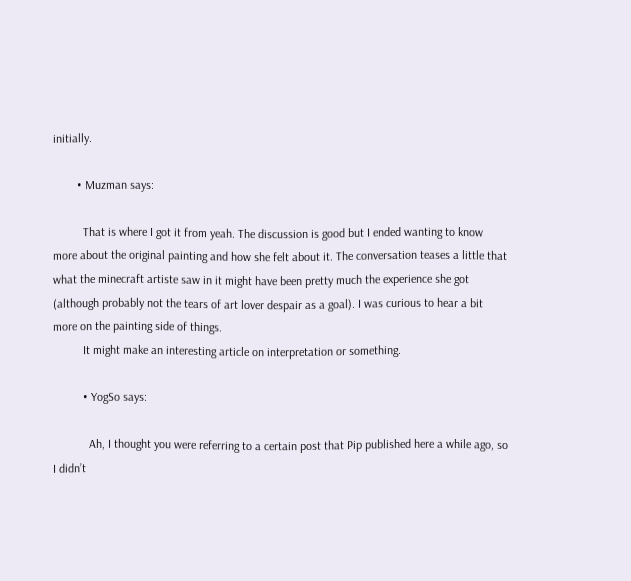initially.

        • Muzman says:

          That is where I got it from yeah. The discussion is good but I ended wanting to know more about the original painting and how she felt about it. The conversation teases a little that what the minecraft artiste saw in it might have been pretty much the experience she got (although probably not the tears of art lover despair as a goal). I was curious to hear a bit more on the painting side of things.
          It might make an interesting article on interpretation or something.

          • YogSo says:

            Ah, I thought you were referring to a certain post that Pip published here a while ago, so I didn’t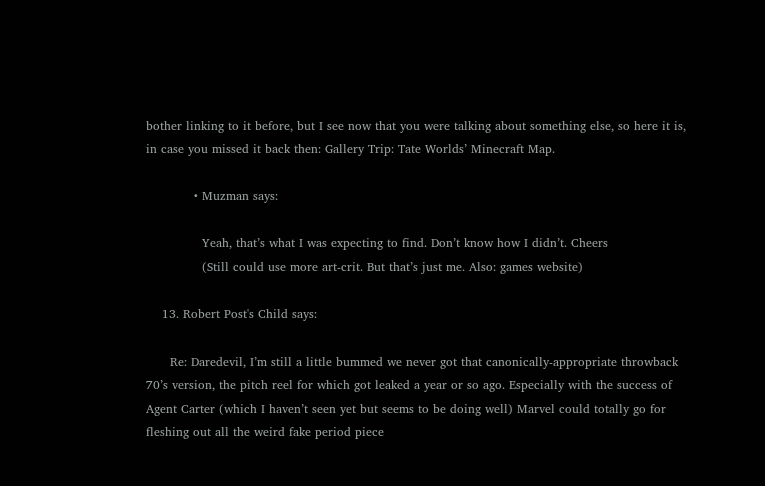bother linking to it before, but I see now that you were talking about something else, so here it is, in case you missed it back then: Gallery Trip: Tate Worlds’ Minecraft Map.

            • Muzman says:

              Yeah, that’s what I was expecting to find. Don’t know how I didn’t. Cheers
              (Still could use more art-crit. But that’s just me. Also: games website)

    13. Robert Post's Child says:

      Re: Daredevil, I’m still a little bummed we never got that canonically-appropriate throwback 70’s version, the pitch reel for which got leaked a year or so ago. Especially with the success of Agent Carter (which I haven’t seen yet but seems to be doing well) Marvel could totally go for fleshing out all the weird fake period piece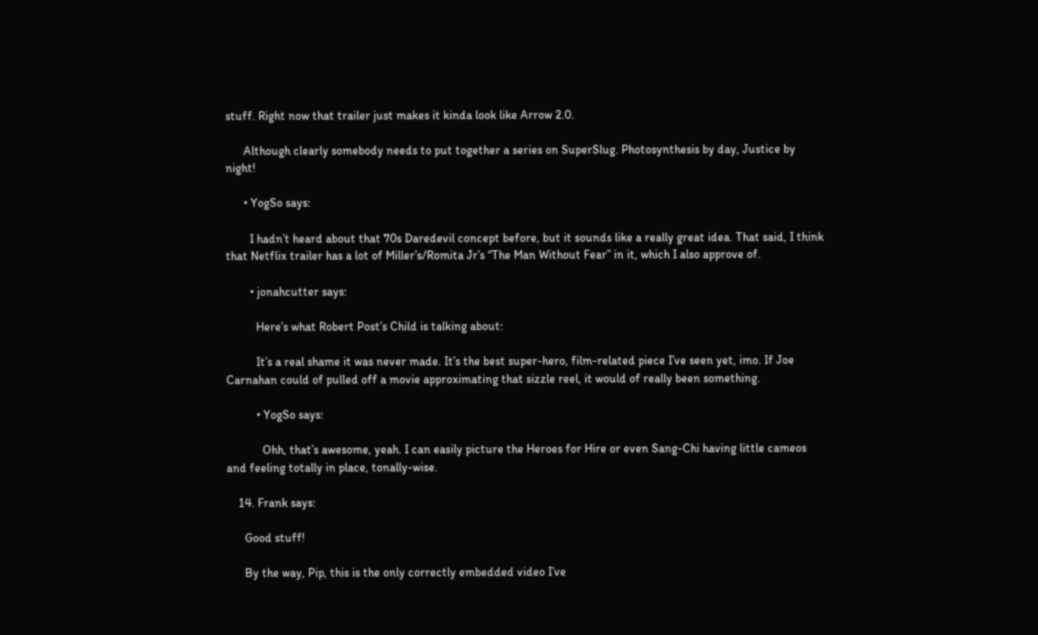stuff. Right now that trailer just makes it kinda look like Arrow 2.0.

      Although clearly somebody needs to put together a series on SuperSlug. Photosynthesis by day, Justice by night!

      • YogSo says:

        I hadn’t heard about that 70s Daredevil concept before, but it sounds like a really great idea. That said, I think that Netflix trailer has a lot of Miller’s/Romita Jr’s “The Man Without Fear” in it, which I also approve of.

        • jonahcutter says:

          Here’s what Robert Post’s Child is talking about:

          It’s a real shame it was never made. It’s the best super-hero, film-related piece I’ve seen yet, imo. If Joe Carnahan could of pulled off a movie approximating that sizzle reel, it would of really been something.

          • YogSo says:

            Ohh, that’s awesome, yeah. I can easily picture the Heroes for Hire or even Sang-Chi having little cameos and feeling totally in place, tonally-wise.

    14. Frank says:

      Good stuff!

      By the way, Pip, this is the only correctly embedded video I’ve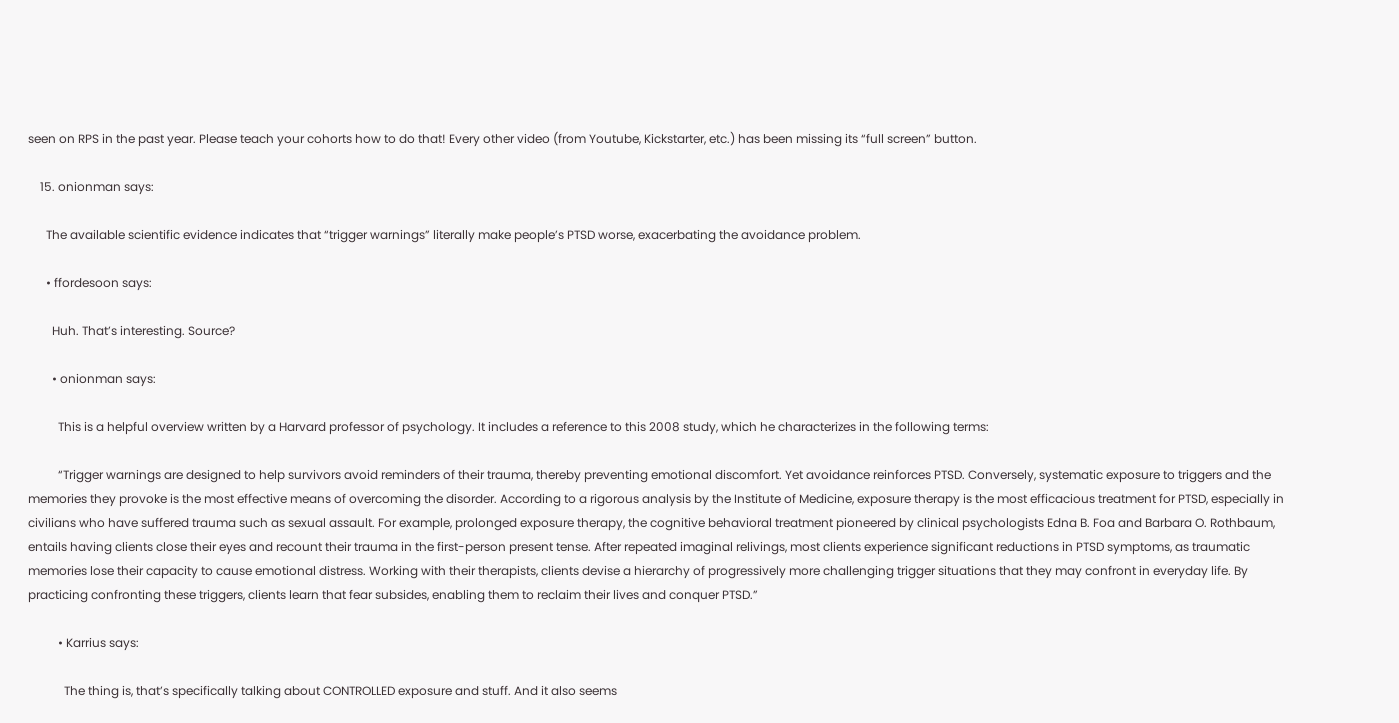seen on RPS in the past year. Please teach your cohorts how to do that! Every other video (from Youtube, Kickstarter, etc.) has been missing its “full screen” button.

    15. onionman says:

      The available scientific evidence indicates that “trigger warnings” literally make people’s PTSD worse, exacerbating the avoidance problem.

      • ffordesoon says:

        Huh. That’s interesting. Source?

        • onionman says:

          This is a helpful overview written by a Harvard professor of psychology. It includes a reference to this 2008 study, which he characterizes in the following terms:

          “Trigger warnings are designed to help survivors avoid reminders of their trauma, thereby preventing emotional discomfort. Yet avoidance reinforces PTSD. Conversely, systematic exposure to triggers and the memories they provoke is the most effective means of overcoming the disorder. According to a rigorous analysis by the Institute of Medicine, exposure therapy is the most efficacious treatment for PTSD, especially in civilians who have suffered trauma such as sexual assault. For example, prolonged exposure therapy, the cognitive behavioral treatment pioneered by clinical psychologists Edna B. Foa and Barbara O. Rothbaum, entails having clients close their eyes and recount their trauma in the first-person present tense. After repeated imaginal relivings, most clients experience significant reductions in PTSD symptoms, as traumatic memories lose their capacity to cause emotional distress. Working with their therapists, clients devise a hierarchy of progressively more challenging trigger situations that they may confront in everyday life. By practicing confronting these triggers, clients learn that fear subsides, enabling them to reclaim their lives and conquer PTSD.”

          • Karrius says:

            The thing is, that’s specifically talking about CONTROLLED exposure and stuff. And it also seems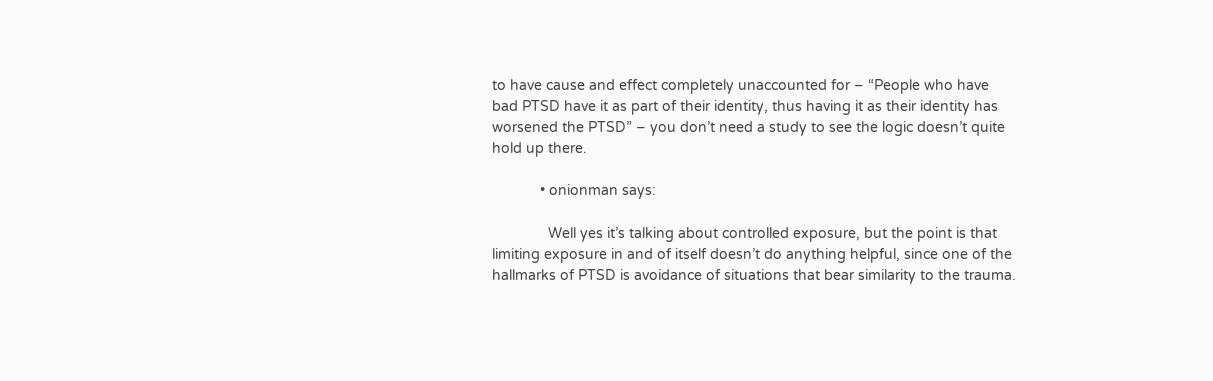to have cause and effect completely unaccounted for – “People who have bad PTSD have it as part of their identity, thus having it as their identity has worsened the PTSD” – you don’t need a study to see the logic doesn’t quite hold up there.

            • onionman says:

              Well yes it’s talking about controlled exposure, but the point is that limiting exposure in and of itself doesn’t do anything helpful, since one of the hallmarks of PTSD is avoidance of situations that bear similarity to the trauma.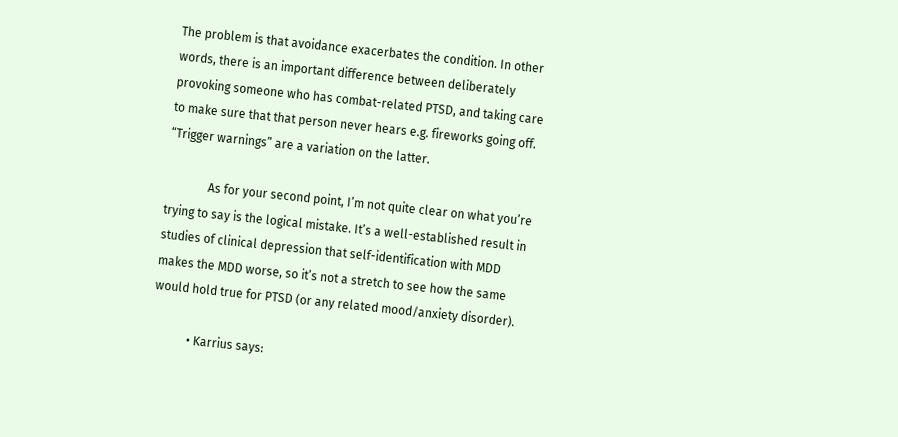The problem is that avoidance exacerbates the condition. In other words, there is an important difference between deliberately provoking someone who has combat-related PTSD, and taking care to make sure that that person never hears e.g. fireworks going off. “Trigger warnings” are a variation on the latter.

              As for your second point, I’m not quite clear on what you’re trying to say is the logical mistake. It’s a well-established result in studies of clinical depression that self-identification with MDD makes the MDD worse, so it’s not a stretch to see how the same would hold true for PTSD (or any related mood/anxiety disorder).

            • Karrius says: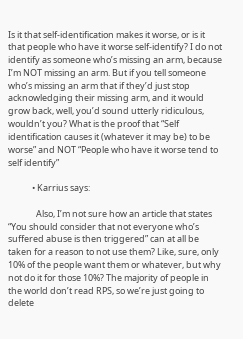Is it that self-identification makes it worse, or is it that people who have it worse self-identify? I do not identify as someone who’s missing an arm, because I’m NOT missing an arm. But if you tell someone who’s missing an arm that if they’d just stop acknowledging their missing arm, and it would grow back, well, you’d sound utterly ridiculous, wouldn’t you? What is the proof that “Self identification causes it (whatever it may be) to be worse” and NOT “People who have it worse tend to self identify”

            • Karrius says:

              Also, I’m not sure how an article that states “You should consider that not everyone who’s suffered abuse is then triggered” can at all be taken for a reason to not use them? Like, sure, only 10% of the people want them or whatever, but why not do it for those 10%? The majority of people in the world don’t read RPS, so we’re just going to delete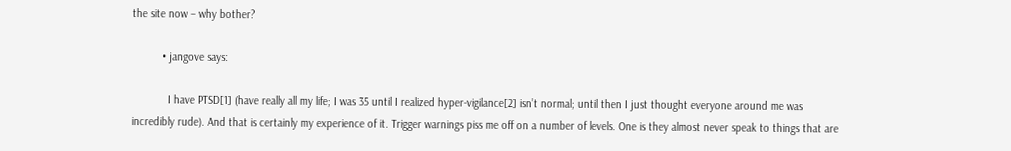the site now – why bother?

          • jangove says:

            I have PTSD[1] (have really all my life; I was 35 until I realized hyper-vigilance[2] isn’t normal; until then I just thought everyone around me was incredibly rude). And that is certainly my experience of it. Trigger warnings piss me off on a number of levels. One is they almost never speak to things that are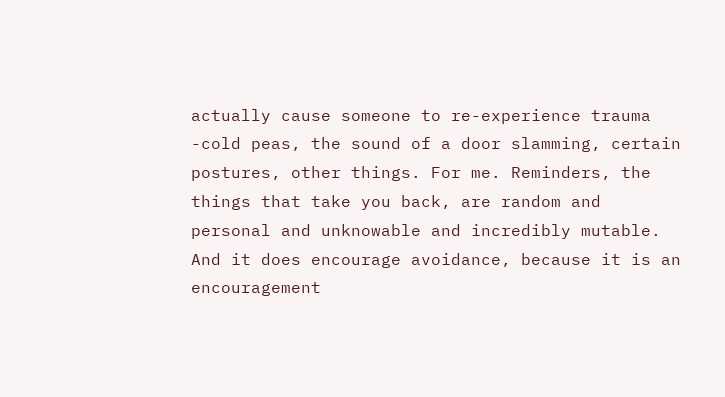actually cause someone to re-experience trauma -cold peas, the sound of a door slamming, certain postures, other things. For me. Reminders, the things that take you back, are random and personal and unknowable and incredibly mutable. And it does encourage avoidance, because it is an encouragement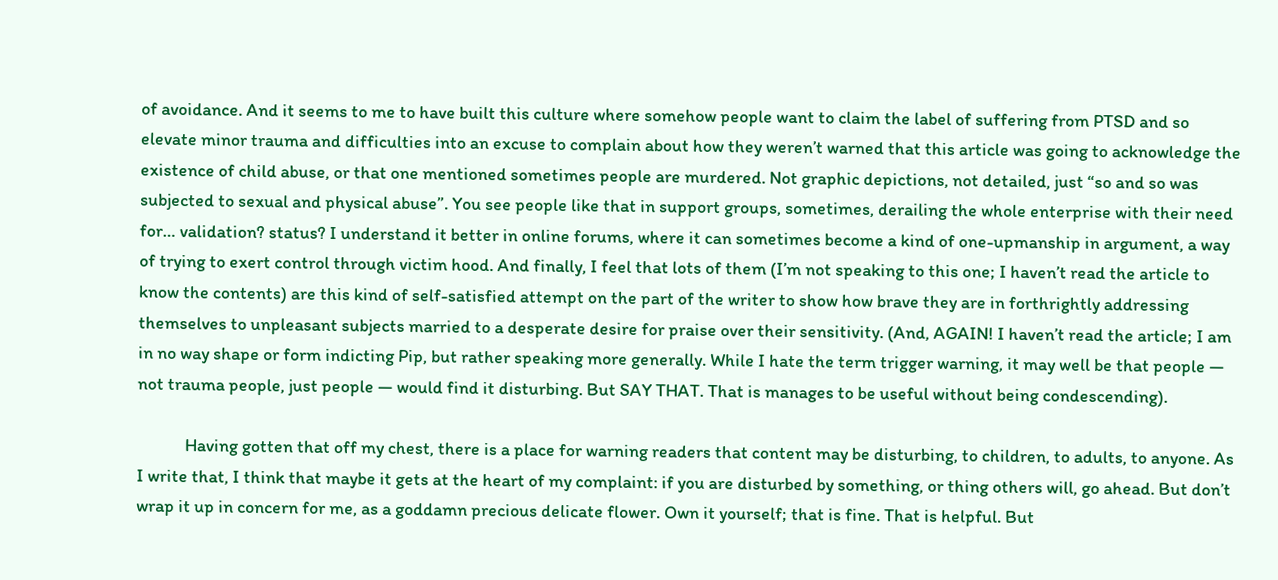of avoidance. And it seems to me to have built this culture where somehow people want to claim the label of suffering from PTSD and so elevate minor trauma and difficulties into an excuse to complain about how they weren’t warned that this article was going to acknowledge the existence of child abuse, or that one mentioned sometimes people are murdered. Not graphic depictions, not detailed, just “so and so was subjected to sexual and physical abuse”. You see people like that in support groups, sometimes, derailing the whole enterprise with their need for… validation? status? I understand it better in online forums, where it can sometimes become a kind of one-upmanship in argument, a way of trying to exert control through victim hood. And finally, I feel that lots of them (I’m not speaking to this one; I haven’t read the article to know the contents) are this kind of self-satisfied attempt on the part of the writer to show how brave they are in forthrightly addressing themselves to unpleasant subjects married to a desperate desire for praise over their sensitivity. (And, AGAIN! I haven’t read the article; I am in no way shape or form indicting Pip, but rather speaking more generally. While I hate the term trigger warning, it may well be that people — not trauma people, just people — would find it disturbing. But SAY THAT. That is manages to be useful without being condescending).

            Having gotten that off my chest, there is a place for warning readers that content may be disturbing, to children, to adults, to anyone. As I write that, I think that maybe it gets at the heart of my complaint: if you are disturbed by something, or thing others will, go ahead. But don’t wrap it up in concern for me, as a goddamn precious delicate flower. Own it yourself; that is fine. That is helpful. But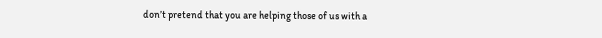don’t pretend that you are helping those of us with a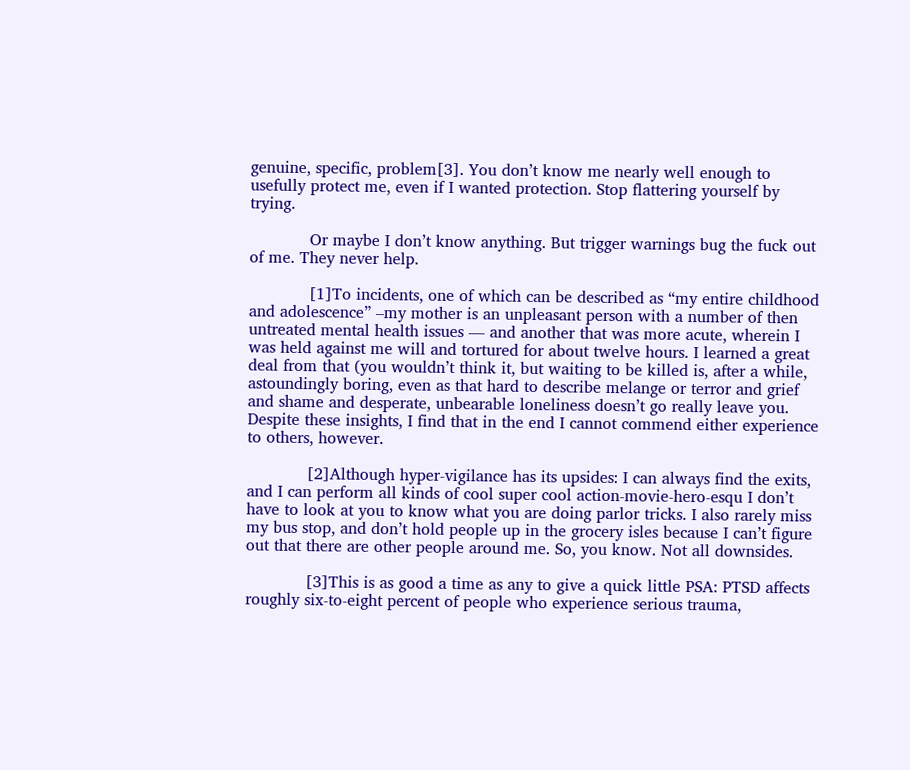genuine, specific, problem[3]. You don’t know me nearly well enough to usefully protect me, even if I wanted protection. Stop flattering yourself by trying.

            Or maybe I don’t know anything. But trigger warnings bug the fuck out of me. They never help.

            [1]To incidents, one of which can be described as “my entire childhood and adolescence” –my mother is an unpleasant person with a number of then untreated mental health issues — and another that was more acute, wherein I was held against me will and tortured for about twelve hours. I learned a great deal from that (you wouldn’t think it, but waiting to be killed is, after a while, astoundingly boring, even as that hard to describe melange or terror and grief and shame and desperate, unbearable loneliness doesn’t go really leave you. Despite these insights, I find that in the end I cannot commend either experience to others, however.

            [2]Although hyper-vigilance has its upsides: I can always find the exits, and I can perform all kinds of cool super cool action-movie-hero-esqu I don’t have to look at you to know what you are doing parlor tricks. I also rarely miss my bus stop, and don’t hold people up in the grocery isles because I can’t figure out that there are other people around me. So, you know. Not all downsides.

            [3]This is as good a time as any to give a quick little PSA: PTSD affects roughly six-to-eight percent of people who experience serious trauma,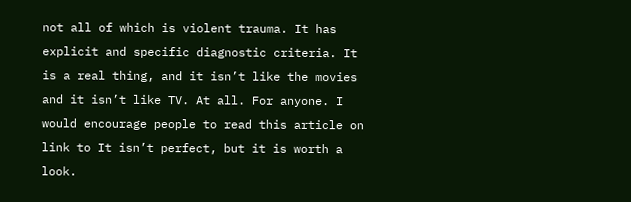not all of which is violent trauma. It has explicit and specific diagnostic criteria. It is a real thing, and it isn’t like the movies and it isn’t like TV. At all. For anyone. I would encourage people to read this article on link to It isn’t perfect, but it is worth a look.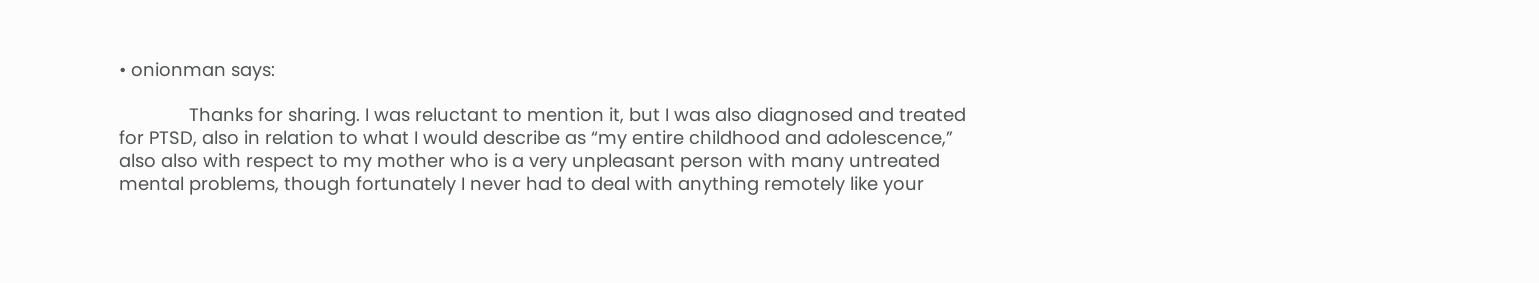• onionman says:

              Thanks for sharing. I was reluctant to mention it, but I was also diagnosed and treated for PTSD, also in relation to what I would describe as “my entire childhood and adolescence,” also also with respect to my mother who is a very unpleasant person with many untreated mental problems, though fortunately I never had to deal with anything remotely like your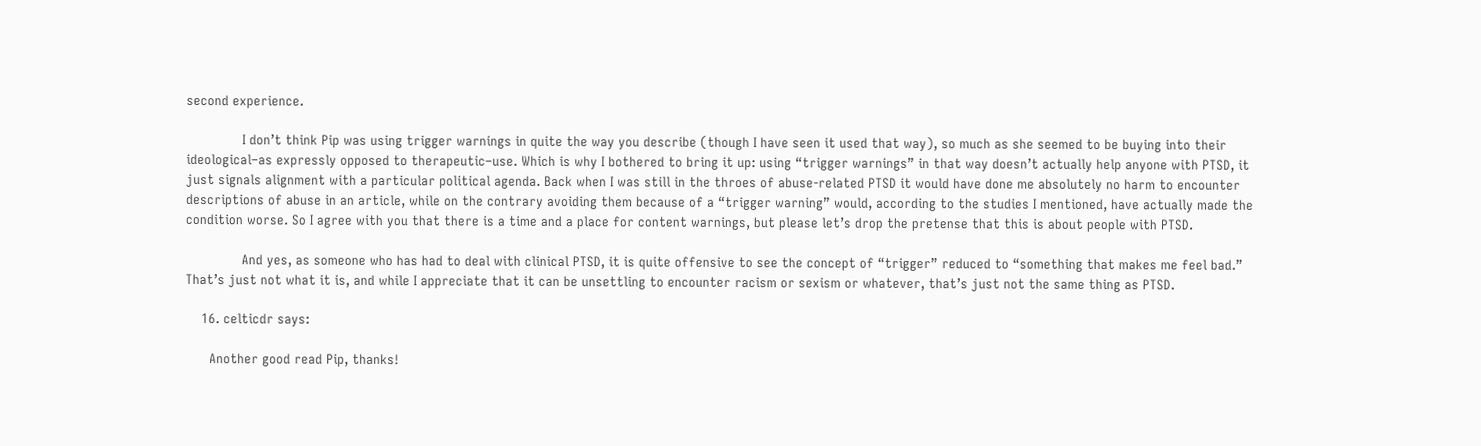second experience.

              I don’t think Pip was using trigger warnings in quite the way you describe (though I have seen it used that way), so much as she seemed to be buying into their ideological–as expressly opposed to therapeutic–use. Which is why I bothered to bring it up: using “trigger warnings” in that way doesn’t actually help anyone with PTSD, it just signals alignment with a particular political agenda. Back when I was still in the throes of abuse-related PTSD it would have done me absolutely no harm to encounter descriptions of abuse in an article, while on the contrary avoiding them because of a “trigger warning” would, according to the studies I mentioned, have actually made the condition worse. So I agree with you that there is a time and a place for content warnings, but please let’s drop the pretense that this is about people with PTSD.

              And yes, as someone who has had to deal with clinical PTSD, it is quite offensive to see the concept of “trigger” reduced to “something that makes me feel bad.” That’s just not what it is, and while I appreciate that it can be unsettling to encounter racism or sexism or whatever, that’s just not the same thing as PTSD.

    16. celticdr says:

      Another good read Pip, thanks!